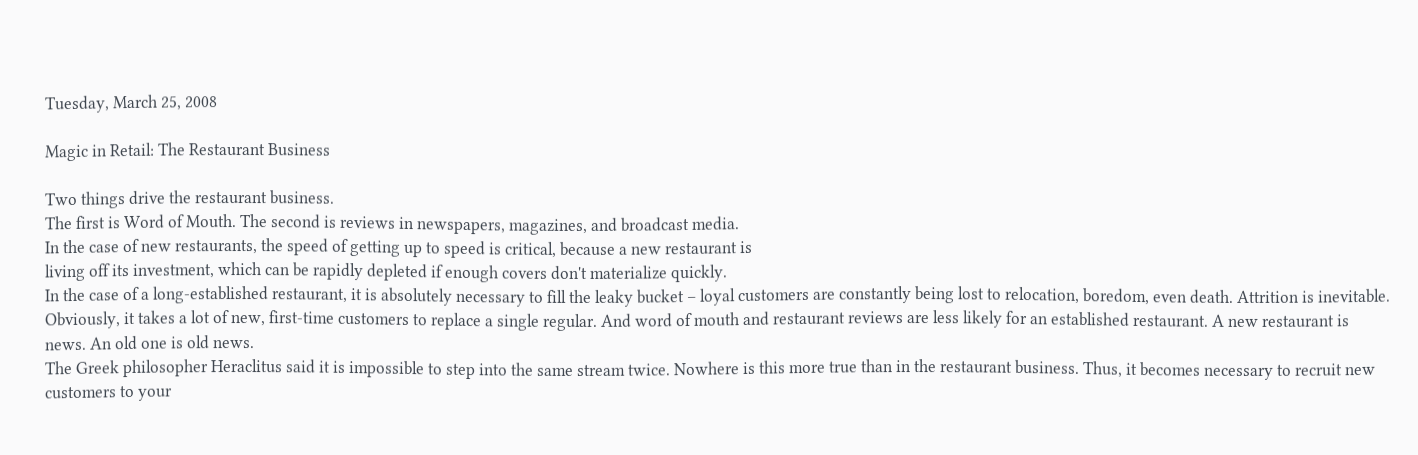Tuesday, March 25, 2008

Magic in Retail: The Restaurant Business

Two things drive the restaurant business.
The first is Word of Mouth. The second is reviews in newspapers, magazines, and broadcast media.
In the case of new restaurants, the speed of getting up to speed is critical, because a new restaurant is
living off its investment, which can be rapidly depleted if enough covers don't materialize quickly.
In the case of a long-established restaurant, it is absolutely necessary to fill the leaky bucket – loyal customers are constantly being lost to relocation, boredom, even death. Attrition is inevitable. Obviously, it takes a lot of new, first-time customers to replace a single regular. And word of mouth and restaurant reviews are less likely for an established restaurant. A new restaurant is news. An old one is old news.
The Greek philosopher Heraclitus said it is impossible to step into the same stream twice. Nowhere is this more true than in the restaurant business. Thus, it becomes necessary to recruit new customers to your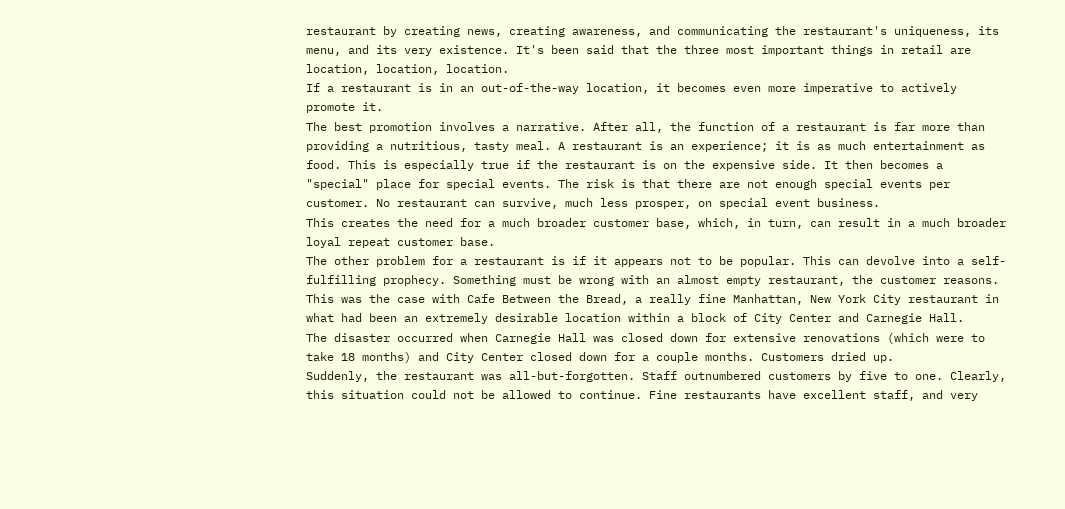restaurant by creating news, creating awareness, and communicating the restaurant's uniqueness, its menu, and its very existence. It's been said that the three most important things in retail are location, location, location.
If a restaurant is in an out-of-the-way location, it becomes even more imperative to actively promote it.
The best promotion involves a narrative. After all, the function of a restaurant is far more than providing a nutritious, tasty meal. A restaurant is an experience; it is as much entertainment as food. This is especially true if the restaurant is on the expensive side. It then becomes a "special" place for special events. The risk is that there are not enough special events per customer. No restaurant can survive, much less prosper, on special event business.
This creates the need for a much broader customer base, which, in turn, can result in a much broader loyal repeat customer base.
The other problem for a restaurant is if it appears not to be popular. This can devolve into a self-fulfilling prophecy. Something must be wrong with an almost empty restaurant, the customer reasons.
This was the case with Cafe Between the Bread, a really fine Manhattan, New York City restaurant in what had been an extremely desirable location within a block of City Center and Carnegie Hall.
The disaster occurred when Carnegie Hall was closed down for extensive renovations (which were to take 18 months) and City Center closed down for a couple months. Customers dried up.
Suddenly, the restaurant was all-but-forgotten. Staff outnumbered customers by five to one. Clearly, this situation could not be allowed to continue. Fine restaurants have excellent staff, and very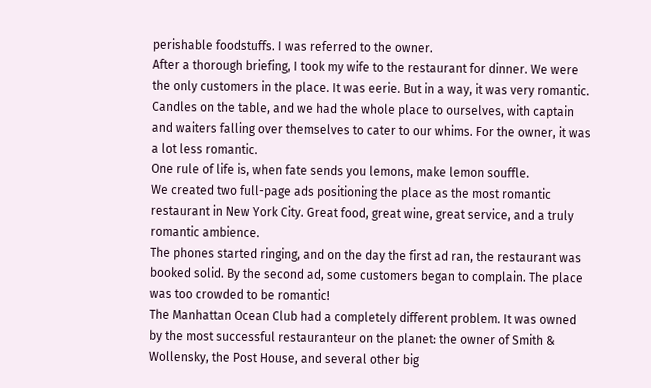perishable foodstuffs. I was referred to the owner.
After a thorough briefing, I took my wife to the restaurant for dinner. We were the only customers in the place. It was eerie. But in a way, it was very romantic. Candles on the table, and we had the whole place to ourselves, with captain and waiters falling over themselves to cater to our whims. For the owner, it was a lot less romantic.
One rule of life is, when fate sends you lemons, make lemon souffle.
We created two full-page ads positioning the place as the most romantic restaurant in New York City. Great food, great wine, great service, and a truly romantic ambience.
The phones started ringing, and on the day the first ad ran, the restaurant was booked solid. By the second ad, some customers began to complain. The place was too crowded to be romantic!
The Manhattan Ocean Club had a completely different problem. It was owned by the most successful restauranteur on the planet: the owner of Smith & Wollensky, the Post House, and several other big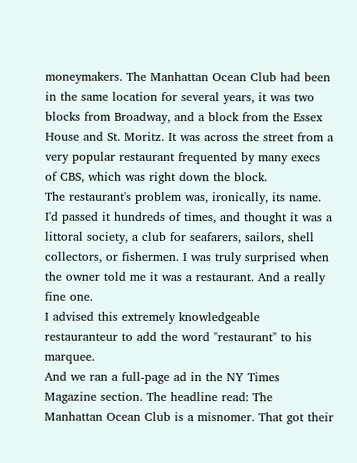moneymakers. The Manhattan Ocean Club had been in the same location for several years, it was two blocks from Broadway, and a block from the Essex House and St. Moritz. It was across the street from a very popular restaurant frequented by many execs of CBS, which was right down the block.
The restaurant's problem was, ironically, its name. I'd passed it hundreds of times, and thought it was a littoral society, a club for seafarers, sailors, shell collectors, or fishermen. I was truly surprised when the owner told me it was a restaurant. And a really fine one.
I advised this extremely knowledgeable restauranteur to add the word "restaurant" to his marquee.
And we ran a full-page ad in the NY Times Magazine section. The headline read: The Manhattan Ocean Club is a misnomer. That got their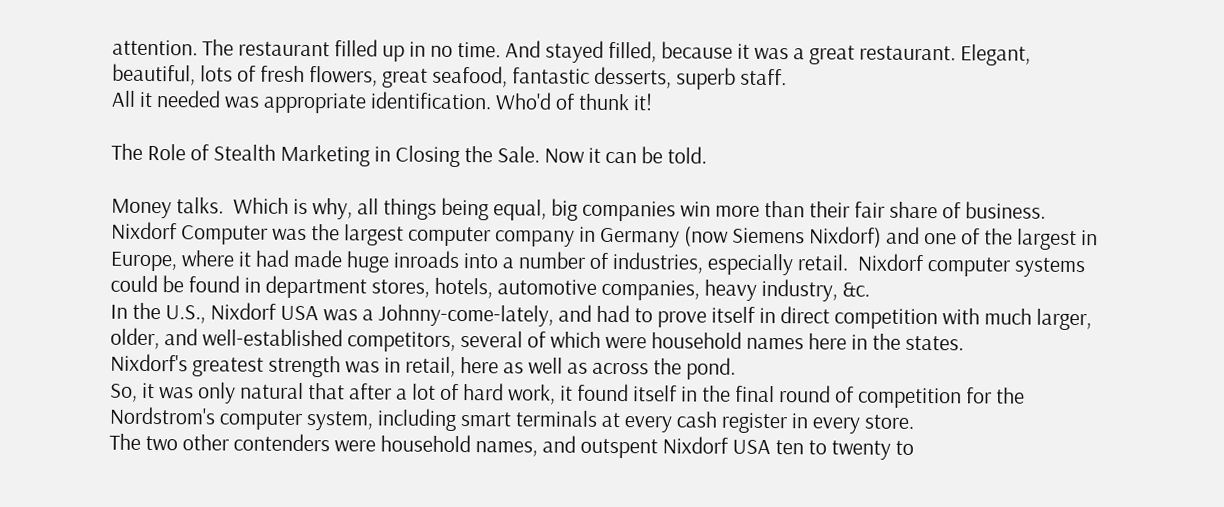attention. The restaurant filled up in no time. And stayed filled, because it was a great restaurant. Elegant, beautiful, lots of fresh flowers, great seafood, fantastic desserts, superb staff.
All it needed was appropriate identification. Who'd of thunk it!

The Role of Stealth Marketing in Closing the Sale. Now it can be told.

Money talks.  Which is why, all things being equal, big companies win more than their fair share of business.
Nixdorf Computer was the largest computer company in Germany (now Siemens Nixdorf) and one of the largest in Europe, where it had made huge inroads into a number of industries, especially retail.  Nixdorf computer systems could be found in department stores, hotels, automotive companies, heavy industry, &c.
In the U.S., Nixdorf USA was a Johnny-come-lately, and had to prove itself in direct competition with much larger, older, and well-established competitors, several of which were household names here in the states.
Nixdorf's greatest strength was in retail, here as well as across the pond.
So, it was only natural that after a lot of hard work, it found itself in the final round of competition for the Nordstrom's computer system, including smart terminals at every cash register in every store.
The two other contenders were household names, and outspent Nixdorf USA ten to twenty to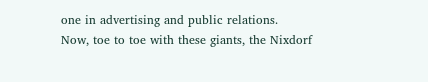one in advertising and public relations.
Now, toe to toe with these giants, the Nixdorf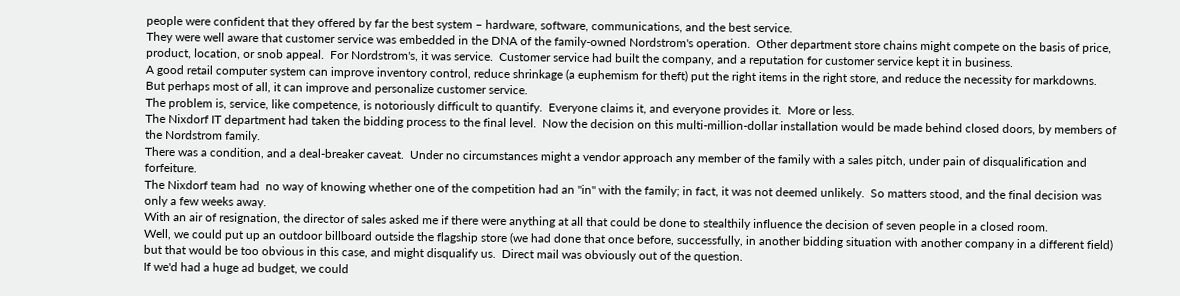people were confident that they offered by far the best system – hardware, software, communications, and the best service.
They were well aware that customer service was embedded in the DNA of the family-owned Nordstrom's operation.  Other department store chains might compete on the basis of price, product, location, or snob appeal.  For Nordstrom's, it was service.  Customer service had built the company, and a reputation for customer service kept it in business.
A good retail computer system can improve inventory control, reduce shrinkage (a euphemism for theft) put the right items in the right store, and reduce the necessity for markdowns.  But perhaps most of all, it can improve and personalize customer service.
The problem is, service, like competence, is notoriously difficult to quantify.  Everyone claims it, and everyone provides it.  More or less.
The Nixdorf IT department had taken the bidding process to the final level.  Now the decision on this multi-million-dollar installation would be made behind closed doors, by members of the Nordstrom family.
There was a condition, and a deal-breaker caveat.  Under no circumstances might a vendor approach any member of the family with a sales pitch, under pain of disqualification and forfeiture.
The Nixdorf team had  no way of knowing whether one of the competition had an "in" with the family; in fact, it was not deemed unlikely.  So matters stood, and the final decision was only a few weeks away.
With an air of resignation, the director of sales asked me if there were anything at all that could be done to stealthily influence the decision of seven people in a closed room.
Well, we could put up an outdoor billboard outside the flagship store (we had done that once before, successfully, in another bidding situation with another company in a different field) but that would be too obvious in this case, and might disqualify us.  Direct mail was obviously out of the question.
If we'd had a huge ad budget, we could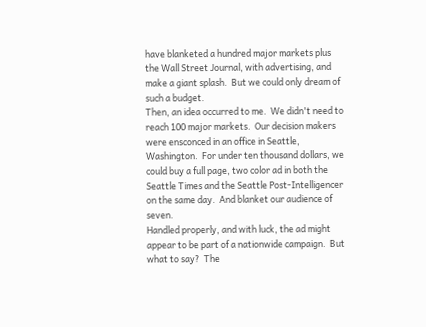have blanketed a hundred major markets plus the Wall Street Journal, with advertising, and make a giant splash.  But we could only dream of such a budget.
Then, an idea occurred to me.  We didn't need to reach 100 major markets.  Our decision makers were ensconced in an office in Seattle, Washington.  For under ten thousand dollars, we could buy a full page, two color ad in both the Seattle Times and the Seattle Post-Intelligencer on the same day.  And blanket our audience of seven.
Handled properly, and with luck, the ad might appear to be part of a nationwide campaign.  But what to say?  The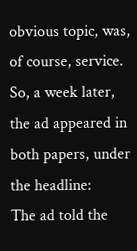obvious topic, was, of course, service.
So, a week later, the ad appeared in both papers, under the headline:
The ad told the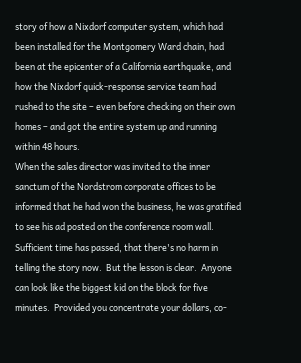story of how a Nixdorf computer system, which had been installed for the Montgomery Ward chain, had been at the epicenter of a California earthquake, and how the Nixdorf quick-response service team had rushed to the site – even before checking on their own homes – and got the entire system up and running within 48 hours.
When the sales director was invited to the inner sanctum of the Nordstrom corporate offices to be informed that he had won the business, he was gratified to see his ad posted on the conference room wall.
Sufficient time has passed, that there's no harm in telling the story now.  But the lesson is clear.  Anyone can look like the biggest kid on the block for five minutes.  Provided you concentrate your dollars, co-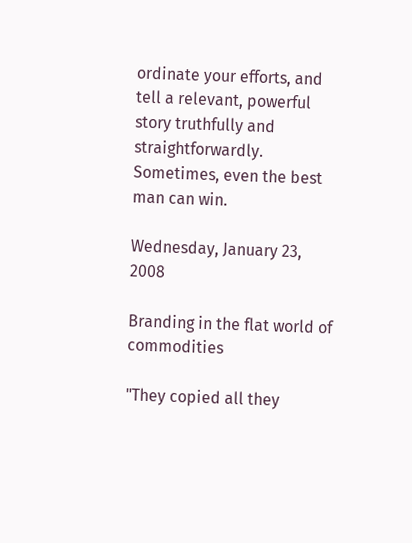ordinate your efforts, and tell a relevant, powerful story truthfully and straightforwardly.
Sometimes, even the best man can win.

Wednesday, January 23, 2008

Branding in the flat world of commodities

"They copied all they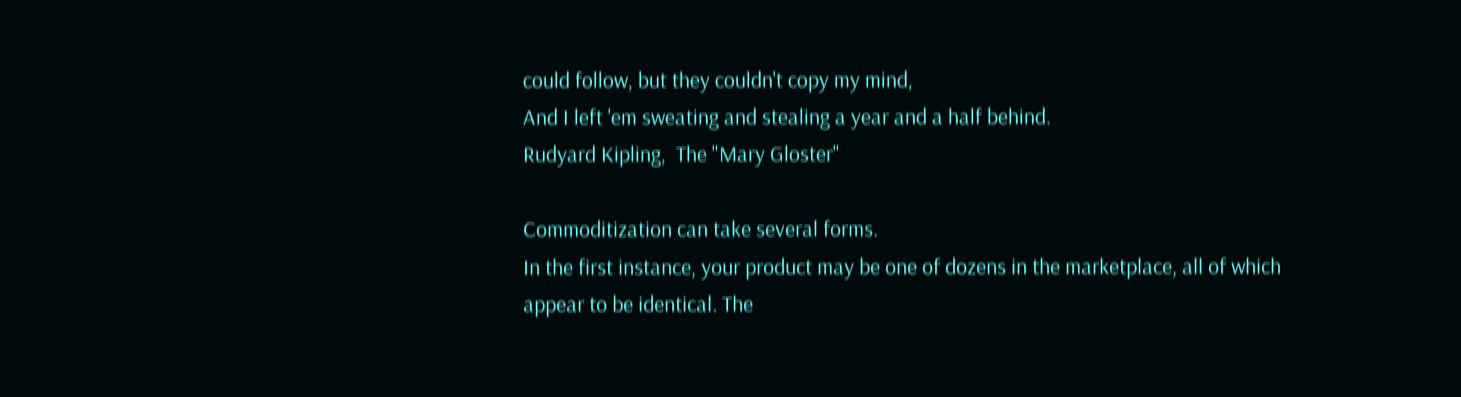could follow, but they couldn't copy my mind,
And I left 'em sweating and stealing a year and a half behind.
Rudyard Kipling,  The "Mary Gloster"

Commoditization can take several forms.
In the first instance, your product may be one of dozens in the marketplace, all of which appear to be identical. The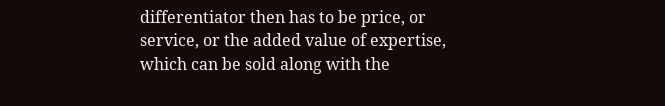differentiator then has to be price, or service, or the added value of expertise, which can be sold along with the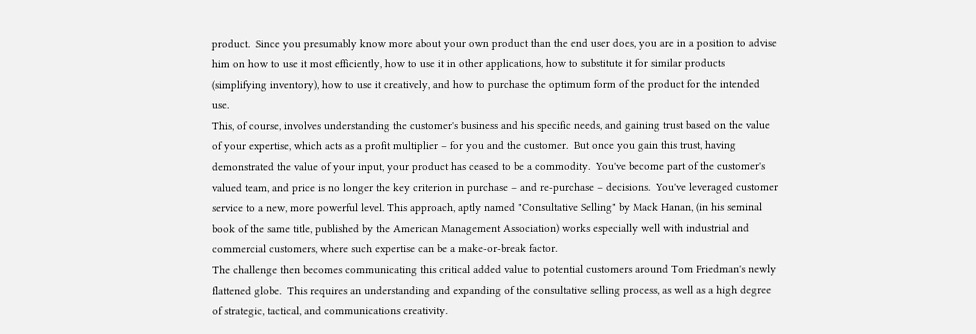product.  Since you presumably know more about your own product than the end user does, you are in a position to advise him on how to use it most efficiently, how to use it in other applications, how to substitute it for similar products (simplifying inventory), how to use it creatively, and how to purchase the optimum form of the product for the intended use.
This, of course, involves understanding the customer's business and his specific needs, and gaining trust based on the value of your expertise, which acts as a profit multiplier – for you and the customer.  But once you gain this trust, having demonstrated the value of your input, your product has ceased to be a commodity.  You've become part of the customer's valued team, and price is no longer the key criterion in purchase – and re-purchase – decisions.  You've leveraged customer service to a new, more powerful level. This approach, aptly named "Consultative Selling" by Mack Hanan, (in his seminal book of the same title, published by the American Management Association) works especially well with industrial and commercial customers, where such expertise can be a make-or-break factor.
The challenge then becomes communicating this critical added value to potential customers around Tom Friedman's newly flattened globe.  This requires an understanding and expanding of the consultative selling process, as well as a high degree of strategic, tactical, and communications creativity.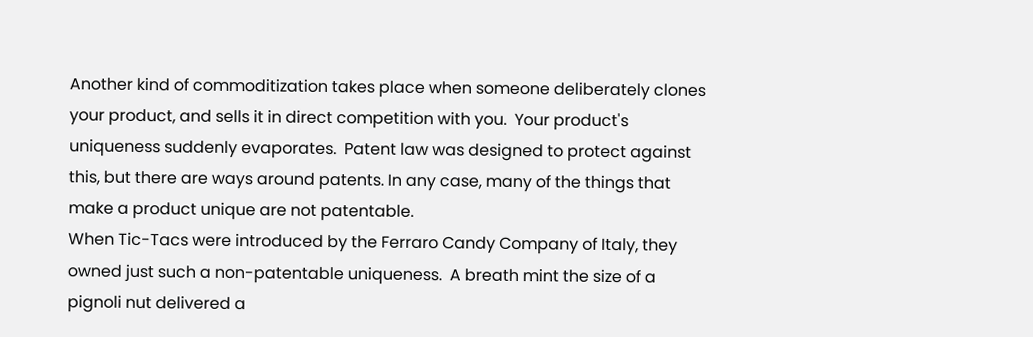Another kind of commoditization takes place when someone deliberately clones your product, and sells it in direct competition with you.  Your product's uniqueness suddenly evaporates.  Patent law was designed to protect against this, but there are ways around patents. In any case, many of the things that make a product unique are not patentable.
When Tic-Tacs were introduced by the Ferraro Candy Company of Italy, they owned just such a non-patentable uniqueness.  A breath mint the size of a pignoli nut delivered a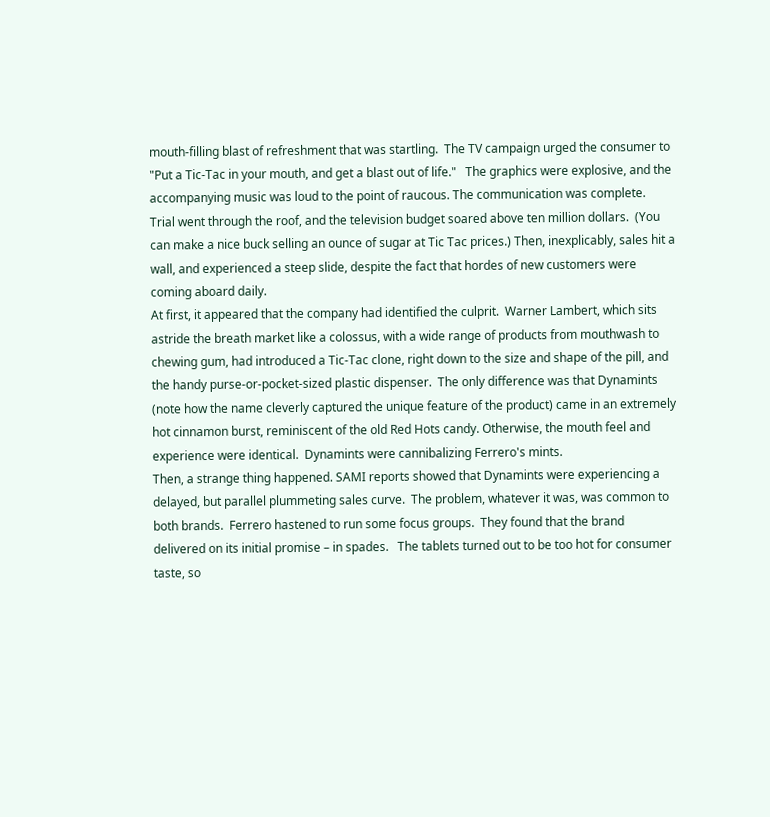mouth-filling blast of refreshment that was startling.  The TV campaign urged the consumer to "Put a Tic-Tac in your mouth, and get a blast out of life."   The graphics were explosive, and the accompanying music was loud to the point of raucous. The communication was complete.  Trial went through the roof, and the television budget soared above ten million dollars.  (You can make a nice buck selling an ounce of sugar at Tic Tac prices.) Then, inexplicably, sales hit a wall, and experienced a steep slide, despite the fact that hordes of new customers were coming aboard daily.
At first, it appeared that the company had identified the culprit.  Warner Lambert, which sits astride the breath market like a colossus, with a wide range of products from mouthwash to chewing gum, had introduced a Tic-Tac clone, right down to the size and shape of the pill, and the handy purse-or-pocket-sized plastic dispenser.  The only difference was that Dynamints (note how the name cleverly captured the unique feature of the product) came in an extremely hot cinnamon burst, reminiscent of the old Red Hots candy. Otherwise, the mouth feel and experience were identical.  Dynamints were cannibalizing Ferrero's mints.
Then, a strange thing happened. SAMI reports showed that Dynamints were experiencing a delayed, but parallel plummeting sales curve.  The problem, whatever it was, was common to both brands.  Ferrero hastened to run some focus groups.  They found that the brand delivered on its initial promise – in spades.   The tablets turned out to be too hot for consumer taste, so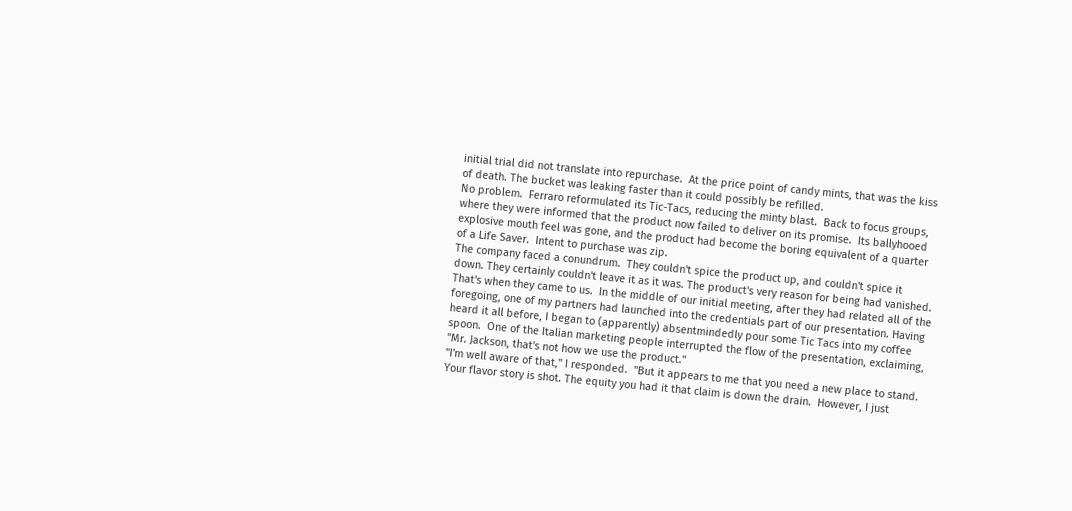initial trial did not translate into repurchase.  At the price point of candy mints, that was the kiss of death. The bucket was leaking faster than it could possibly be refilled.
No problem.  Ferraro reformulated its Tic-Tacs, reducing the minty blast.  Back to focus groups, where they were informed that the product now failed to deliver on its promise.  Its ballyhooed explosive mouth feel was gone, and the product had become the boring equivalent of a quarter of a Life Saver.  Intent to purchase was zip.
The company faced a conundrum.  They couldn't spice the product up, and couldn't spice it down. They certainly couldn't leave it as it was. The product's very reason for being had vanished.  That's when they came to us.  In the middle of our initial meeting, after they had related all of the foregoing, one of my partners had launched into the credentials part of our presentation. Having heard it all before, I began to (apparently) absentmindedly pour some Tic Tacs into my coffee spoon.  One of the Italian marketing people interrupted the flow of the presentation, exclaiming, "Mr. Jackson, that's not how we use the product."
"I'm well aware of that," I responded.  "But it appears to me that you need a new place to stand. Your flavor story is shot. The equity you had it that claim is down the drain.  However, I just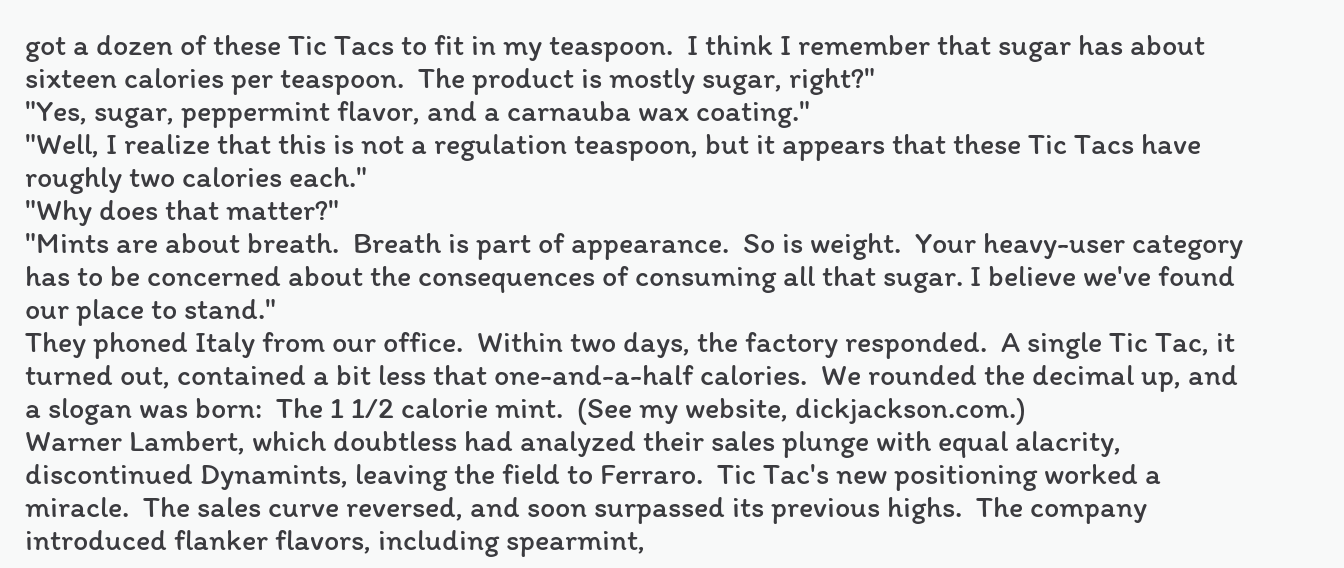got a dozen of these Tic Tacs to fit in my teaspoon.  I think I remember that sugar has about sixteen calories per teaspoon.  The product is mostly sugar, right?"
"Yes, sugar, peppermint flavor, and a carnauba wax coating."
"Well, I realize that this is not a regulation teaspoon, but it appears that these Tic Tacs have roughly two calories each."
"Why does that matter?"
"Mints are about breath.  Breath is part of appearance.  So is weight.  Your heavy-user category has to be concerned about the consequences of consuming all that sugar. I believe we've found our place to stand."
They phoned Italy from our office.  Within two days, the factory responded.  A single Tic Tac, it turned out, contained a bit less that one-and-a-half calories.  We rounded the decimal up, and a slogan was born:  The 1 1/2 calorie mint.  (See my website, dickjackson.com.)
Warner Lambert, which doubtless had analyzed their sales plunge with equal alacrity, discontinued Dynamints, leaving the field to Ferraro.  Tic Tac's new positioning worked a miracle.  The sales curve reversed, and soon surpassed its previous highs.  The company introduced flanker flavors, including spearmint,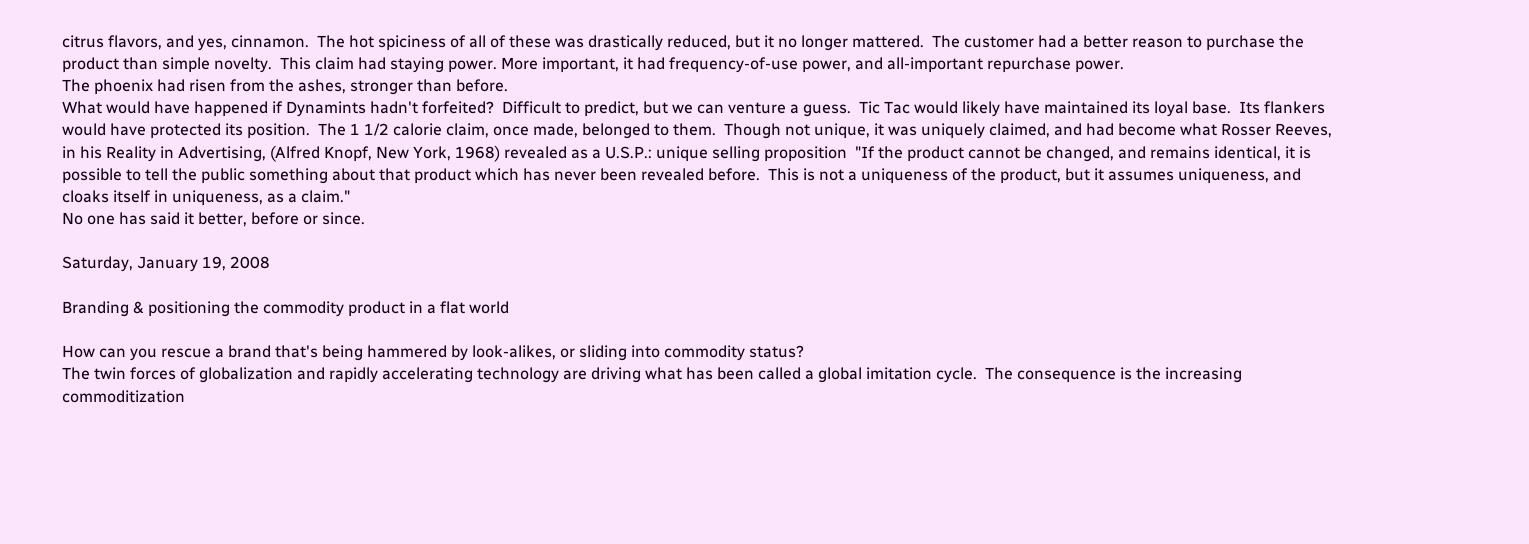citrus flavors, and yes, cinnamon.  The hot spiciness of all of these was drastically reduced, but it no longer mattered.  The customer had a better reason to purchase the product than simple novelty.  This claim had staying power. More important, it had frequency-of-use power, and all-important repurchase power.
The phoenix had risen from the ashes, stronger than before.
What would have happened if Dynamints hadn't forfeited?  Difficult to predict, but we can venture a guess.  Tic Tac would likely have maintained its loyal base.  Its flankers would have protected its position.  The 1 1/2 calorie claim, once made, belonged to them.  Though not unique, it was uniquely claimed, and had become what Rosser Reeves, in his Reality in Advertising, (Alfred Knopf, New York, 1968) revealed as a U.S.P.: unique selling proposition  "If the product cannot be changed, and remains identical, it is possible to tell the public something about that product which has never been revealed before.  This is not a uniqueness of the product, but it assumes uniqueness, and cloaks itself in uniqueness, as a claim."
No one has said it better, before or since.

Saturday, January 19, 2008

Branding & positioning the commodity product in a flat world

How can you rescue a brand that's being hammered by look-alikes, or sliding into commodity status?
The twin forces of globalization and rapidly accelerating technology are driving what has been called a global imitation cycle.  The consequence is the increasing commoditization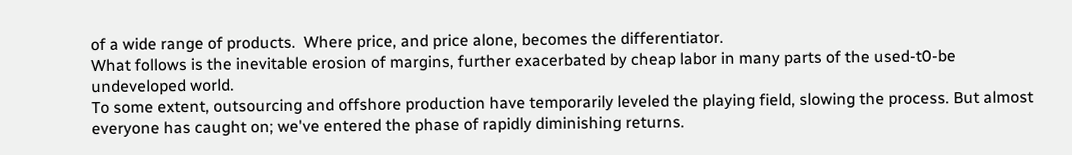of a wide range of products.  Where price, and price alone, becomes the differentiator.
What follows is the inevitable erosion of margins, further exacerbated by cheap labor in many parts of the used-t0-be undeveloped world.
To some extent, outsourcing and offshore production have temporarily leveled the playing field, slowing the process. But almost everyone has caught on; we've entered the phase of rapidly diminishing returns.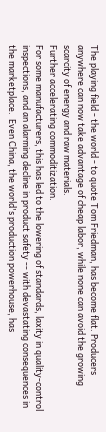The playing field - the world - to quote Tom Friedman, has become flat. Producers anywhere can now take advantage of cheap labor, while none can avoid the growing scarcity of energy and raw materials.
Further accelerating commoditization.
For some manufacturers, this has led to the lowering of standards, laxity in quality-control inspections, and an alarming decline in product safety -- with devastating consequences in the marketplace.  Even China, the world's production powerhouse, has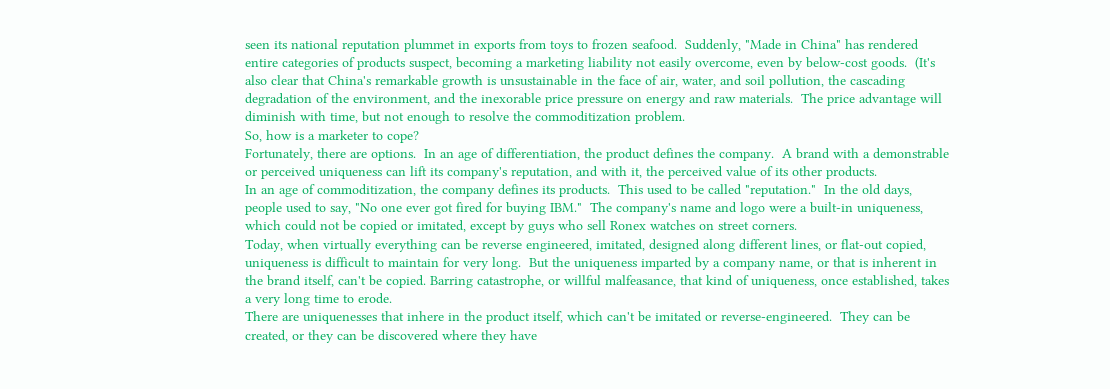seen its national reputation plummet in exports from toys to frozen seafood.  Suddenly, "Made in China" has rendered entire categories of products suspect, becoming a marketing liability not easily overcome, even by below-cost goods.  (It's also clear that China's remarkable growth is unsustainable in the face of air, water, and soil pollution, the cascading degradation of the environment, and the inexorable price pressure on energy and raw materials.  The price advantage will diminish with time, but not enough to resolve the commoditization problem.
So, how is a marketer to cope?
Fortunately, there are options.  In an age of differentiation, the product defines the company.  A brand with a demonstrable or perceived uniqueness can lift its company's reputation, and with it, the perceived value of its other products.
In an age of commoditization, the company defines its products.  This used to be called "reputation."  In the old days, people used to say, "No one ever got fired for buying IBM."  The company's name and logo were a built-in uniqueness, which could not be copied or imitated, except by guys who sell Ronex watches on street corners.
Today, when virtually everything can be reverse engineered, imitated, designed along different lines, or flat-out copied, uniqueness is difficult to maintain for very long.  But the uniqueness imparted by a company name, or that is inherent in the brand itself, can't be copied. Barring catastrophe, or willful malfeasance, that kind of uniqueness, once established, takes a very long time to erode.
There are uniquenesses that inhere in the product itself, which can't be imitated or reverse-engineered.  They can be created, or they can be discovered where they have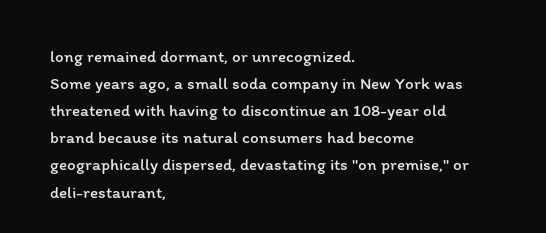long remained dormant, or unrecognized.
Some years ago, a small soda company in New York was threatened with having to discontinue an 108-year old brand because its natural consumers had become geographically dispersed, devastating its "on premise," or deli-restaurant,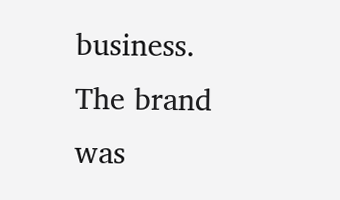business. The brand was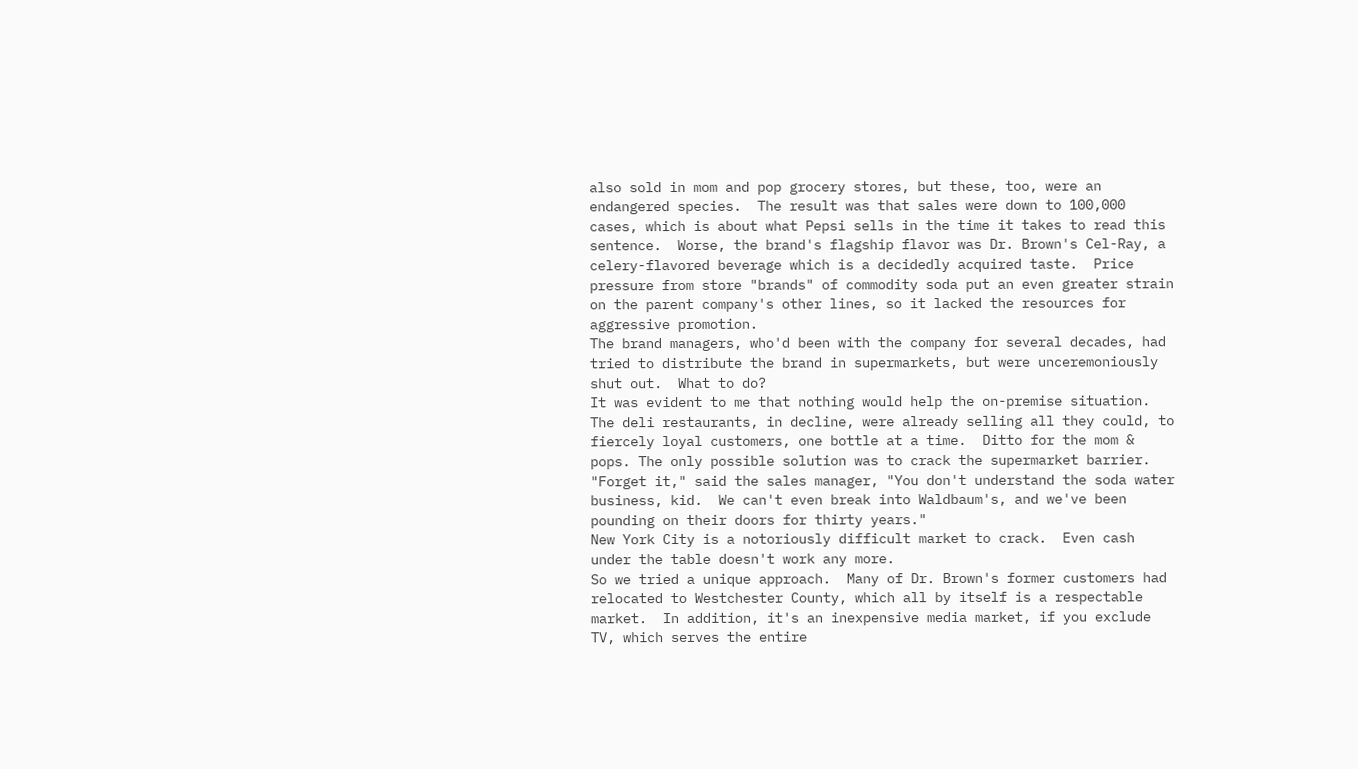also sold in mom and pop grocery stores, but these, too, were an endangered species.  The result was that sales were down to 100,000 cases, which is about what Pepsi sells in the time it takes to read this sentence.  Worse, the brand's flagship flavor was Dr. Brown's Cel-Ray, a celery-flavored beverage which is a decidedly acquired taste.  Price pressure from store "brands" of commodity soda put an even greater strain on the parent company's other lines, so it lacked the resources for aggressive promotion.
The brand managers, who'd been with the company for several decades, had tried to distribute the brand in supermarkets, but were unceremoniously shut out.  What to do?
It was evident to me that nothing would help the on-premise situation.  The deli restaurants, in decline, were already selling all they could, to fiercely loyal customers, one bottle at a time.  Ditto for the mom & pops. The only possible solution was to crack the supermarket barrier.
"Forget it," said the sales manager, "You don't understand the soda water business, kid.  We can't even break into Waldbaum's, and we've been pounding on their doors for thirty years."
New York City is a notoriously difficult market to crack.  Even cash under the table doesn't work any more.
So we tried a unique approach.  Many of Dr. Brown's former customers had relocated to Westchester County, which all by itself is a respectable market.  In addition, it's an inexpensive media market, if you exclude TV, which serves the entire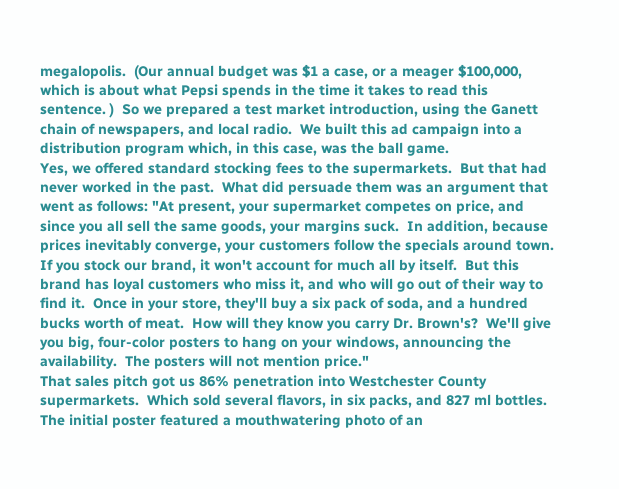megalopolis.  (Our annual budget was $1 a case, or a meager $100,000, which is about what Pepsi spends in the time it takes to read this sentence. )  So we prepared a test market introduction, using the Ganett chain of newspapers, and local radio.  We built this ad campaign into a distribution program which, in this case, was the ball game.
Yes, we offered standard stocking fees to the supermarkets.  But that had never worked in the past.  What did persuade them was an argument that went as follows: "At present, your supermarket competes on price, and since you all sell the same goods, your margins suck.  In addition, because prices inevitably converge, your customers follow the specials around town.  If you stock our brand, it won't account for much all by itself.  But this brand has loyal customers who miss it, and who will go out of their way to find it.  Once in your store, they'll buy a six pack of soda, and a hundred bucks worth of meat.  How will they know you carry Dr. Brown's?  We'll give you big, four-color posters to hang on your windows, announcing the availability.  The posters will not mention price."
That sales pitch got us 86% penetration into Westchester County supermarkets.  Which sold several flavors, in six packs, and 827 ml bottles.
The initial poster featured a mouthwatering photo of an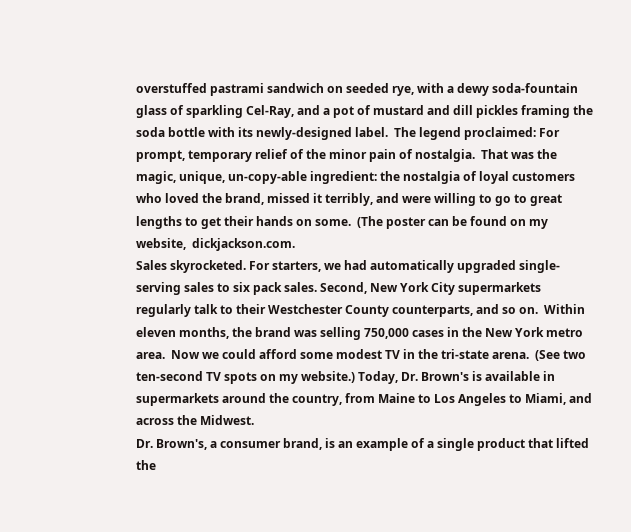overstuffed pastrami sandwich on seeded rye, with a dewy soda-fountain glass of sparkling Cel-Ray, and a pot of mustard and dill pickles framing the soda bottle with its newly-designed label.  The legend proclaimed: For prompt, temporary relief of the minor pain of nostalgia.  That was the magic, unique, un-copy-able ingredient: the nostalgia of loyal customers who loved the brand, missed it terribly, and were willing to go to great lengths to get their hands on some.  (The poster can be found on my website,  dickjackson.com.
Sales skyrocketed. For starters, we had automatically upgraded single-serving sales to six pack sales. Second, New York City supermarkets regularly talk to their Westchester County counterparts, and so on.  Within eleven months, the brand was selling 750,000 cases in the New York metro area.  Now we could afford some modest TV in the tri-state arena.  (See two ten-second TV spots on my website.) Today, Dr. Brown's is available in supermarkets around the country, from Maine to Los Angeles to Miami, and across the Midwest.
Dr. Brown's, a consumer brand, is an example of a single product that lifted the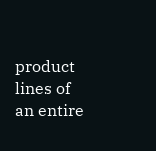product lines of an entire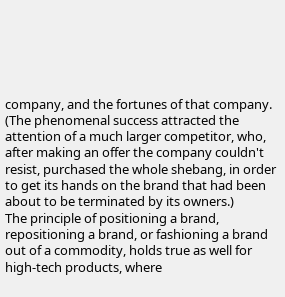company, and the fortunes of that company.  (The phenomenal success attracted the attention of a much larger competitor, who, after making an offer the company couldn't resist, purchased the whole shebang, in order to get its hands on the brand that had been about to be terminated by its owners.)
The principle of positioning a brand, repositioning a brand, or fashioning a brand out of a commodity, holds true as well for high-tech products, where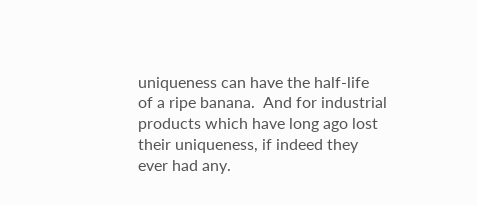uniqueness can have the half-life of a ripe banana.  And for industrial products which have long ago lost their uniqueness, if indeed they ever had any.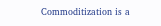Commoditization is a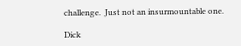challenge.  Just not an insurmountable one.

Dick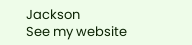Jackson
See my website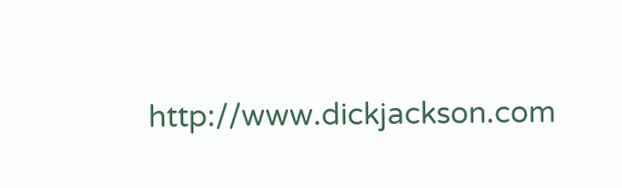http://www.dickjackson.com